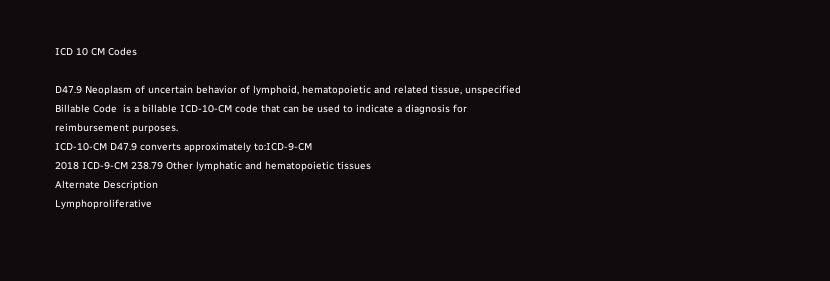ICD 10 CM Codes

D47.9 Neoplasm of uncertain behavior of lymphoid, hematopoietic and related tissue, unspecified
Billable Code  is a billable ICD-10-CM code that can be used to indicate a diagnosis for reimbursement purposes.
ICD-10-CM D47.9 converts approximately to:ICD-9-CM
2018 ICD-9-CM 238.79 Other lymphatic and hematopoietic tissues
Alternate Description
Lymphoproliferative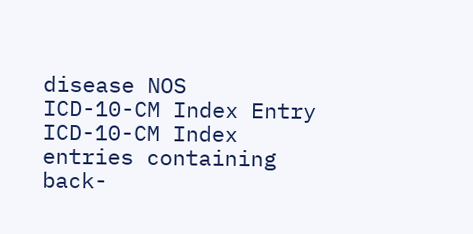disease NOS
ICD-10-CM Index Entry
ICD-10-CM Index entries containing back-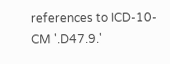references to ICD-10-CM '.D47.9.'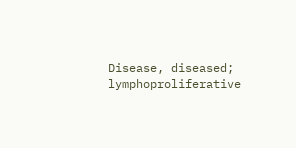Disease, diseased; lymphoproliferative